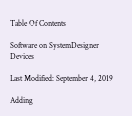Table Of Contents

Software on SystemDesigner Devices

Last Modified: September 4, 2019

Adding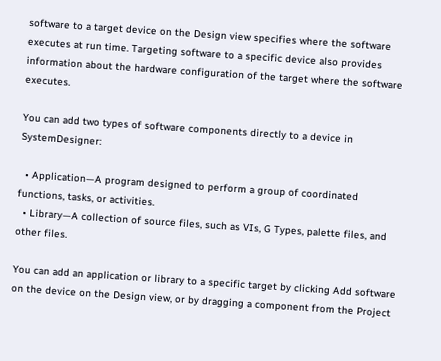software to a target device on the Design view specifies where the software executes at run time. Targeting software to a specific device also provides information about the hardware configuration of the target where the software executes.

You can add two types of software components directly to a device in SystemDesigner:

  • Application—A program designed to perform a group of coordinated functions, tasks, or activities.
  • Library—A collection of source files, such as VIs, G Types, palette files, and other files.

You can add an application or library to a specific target by clicking Add software on the device on the Design view, or by dragging a component from the Project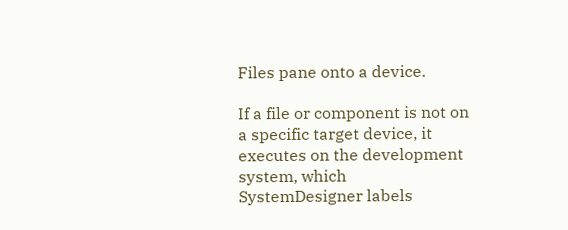Files pane onto a device.

If a file or component is not on a specific target device, it executes on the development system, which SystemDesigner labels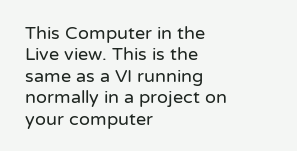This Computer in the Live view. This is the same as a VI running normally in a project on your computer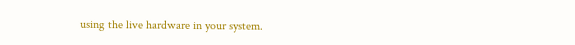using the live hardware in your system.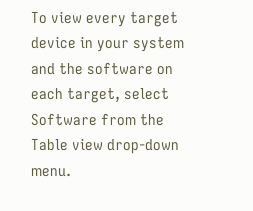To view every target device in your system and the software on each target, select Software from the Table view drop-down menu.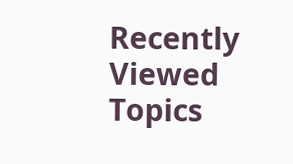Recently Viewed Topics